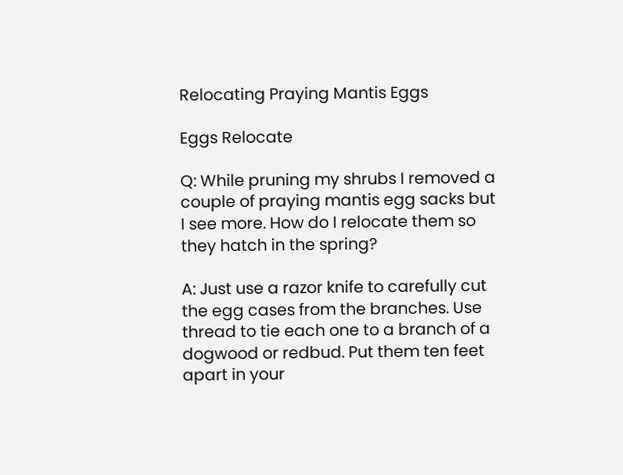Relocating Praying Mantis Eggs

Eggs Relocate

Q: While pruning my shrubs I removed a couple of praying mantis egg sacks but I see more. How do I relocate them so they hatch in the spring?

A: Just use a razor knife to carefully cut the egg cases from the branches. Use thread to tie each one to a branch of a dogwood or redbud. Put them ten feet apart in your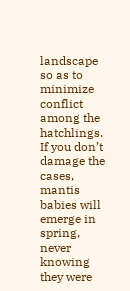landscape so as to minimize conflict among the hatchlings. If you don’t damage the cases, mantis babies will emerge in spring, never knowing they were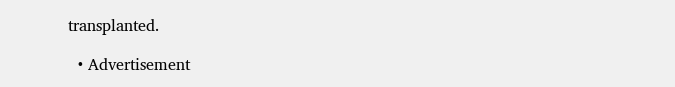transplanted.

  • Advertisement